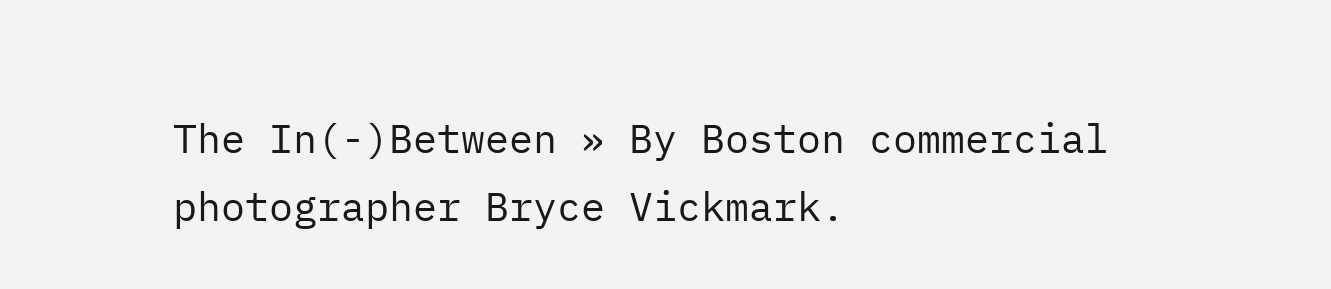The In(-)Between » By Boston commercial photographer Bryce Vickmark.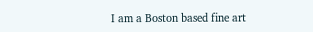I am a Boston based fine art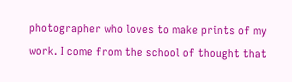photographer who loves to make prints of my work. I come from the school of thought that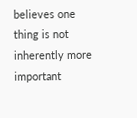believes one thing is not inherently more important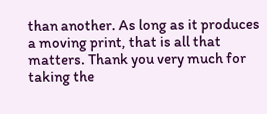than another. As long as it produces a moving print, that is all that matters. Thank you very much for taking the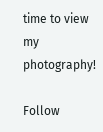time to view my photography!

Follow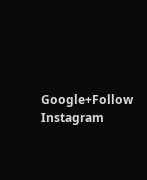Google+Follow Instagram